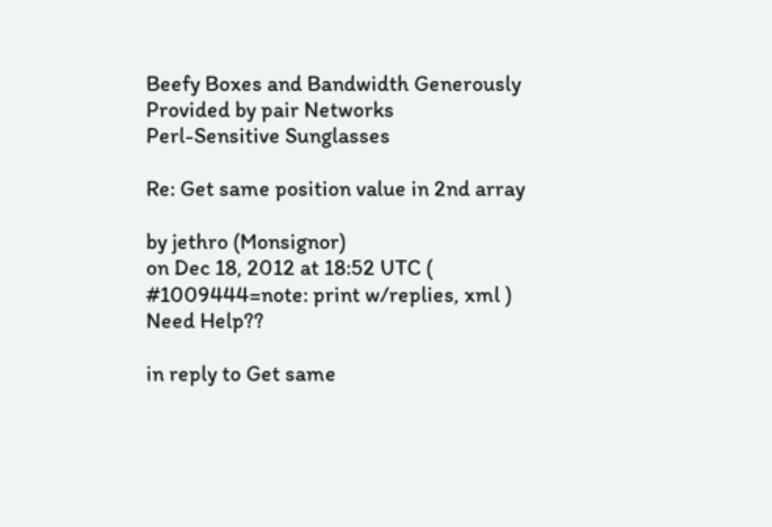Beefy Boxes and Bandwidth Generously Provided by pair Networks
Perl-Sensitive Sunglasses

Re: Get same position value in 2nd array

by jethro (Monsignor)
on Dec 18, 2012 at 18:52 UTC ( #1009444=note: print w/replies, xml ) Need Help??

in reply to Get same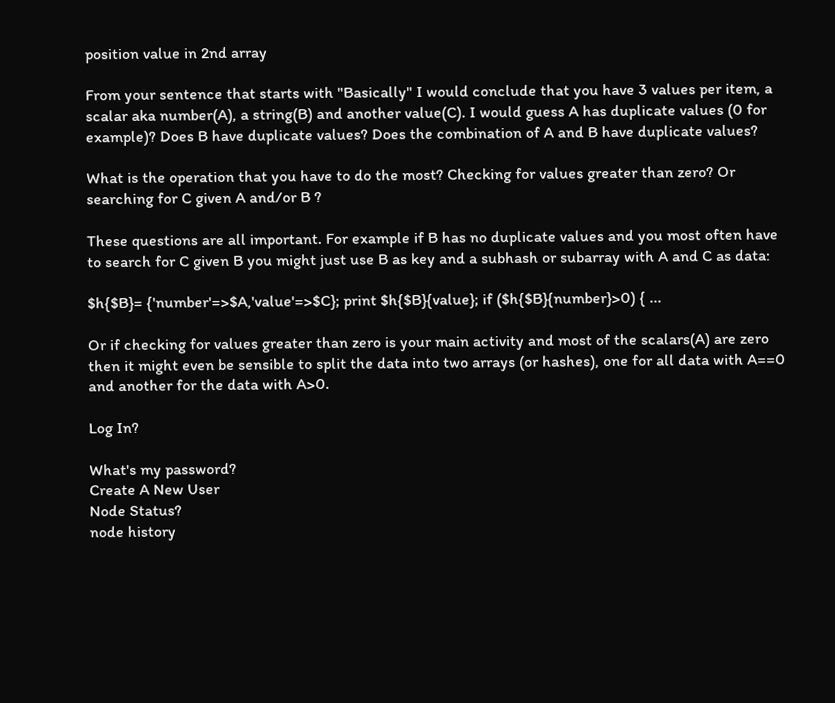position value in 2nd array

From your sentence that starts with "Basically" I would conclude that you have 3 values per item, a scalar aka number(A), a string(B) and another value(C). I would guess A has duplicate values (0 for example)? Does B have duplicate values? Does the combination of A and B have duplicate values?

What is the operation that you have to do the most? Checking for values greater than zero? Or searching for C given A and/or B ?

These questions are all important. For example if B has no duplicate values and you most often have to search for C given B you might just use B as key and a subhash or subarray with A and C as data:

$h{$B}= {'number'=>$A,'value'=>$C}; print $h{$B}{value}; if ($h{$B}{number}>0) { ...

Or if checking for values greater than zero is your main activity and most of the scalars(A) are zero then it might even be sensible to split the data into two arrays (or hashes), one for all data with A==0 and another for the data with A>0.

Log In?

What's my password?
Create A New User
Node Status?
node history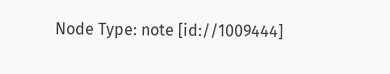Node Type: note [id://1009444]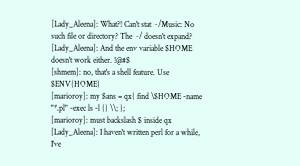[Lady_Aleena]: What?! Can't stat ~/Music: No such file or directory? The ~/ doesn't expand?
[Lady_Aleena]: And the env variable $HOME doesn't work either. !@#$
[shmem]: no, that's a shell feature. Use $ENV{HOME}
[marioroy]: my $ans = qx{ find \$HOME -name "*.pl" -exec ls -l {} \\; };
[marioroy]: must backslash $ inside qx
[Lady_Aleena]: I haven't written perl for a while, I've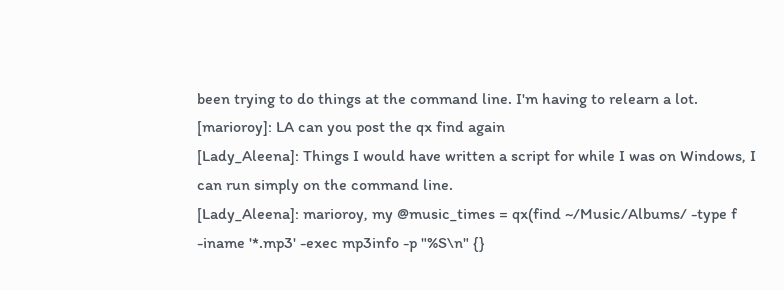been trying to do things at the command line. I'm having to relearn a lot.
[marioroy]: LA can you post the qx find again
[Lady_Aleena]: Things I would have written a script for while I was on Windows, I can run simply on the command line.
[Lady_Aleena]: marioroy, my @music_times = qx(find ~/Music/Albums/ -type f -iname '*.mp3' -exec mp3info -p "%S\n" {}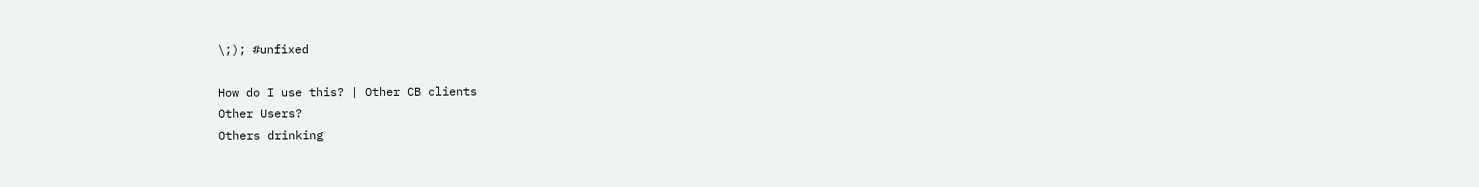\;); #unfixed

How do I use this? | Other CB clients
Other Users?
Others drinking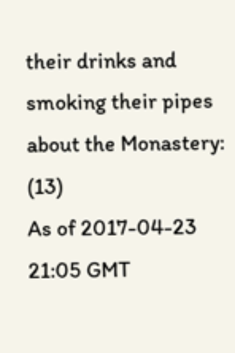their drinks and smoking their pipes about the Monastery: (13)
As of 2017-04-23 21:05 GMT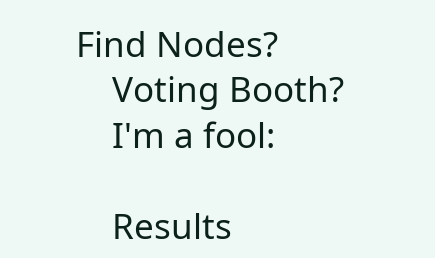Find Nodes?
    Voting Booth?
    I'm a fool:

    Results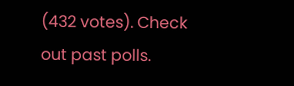(432 votes). Check out past polls.